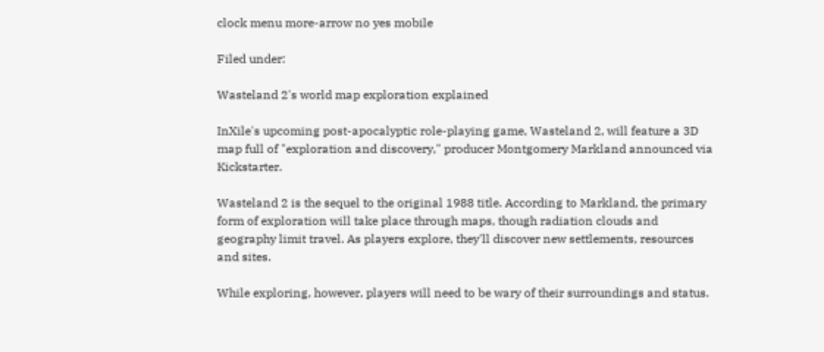clock menu more-arrow no yes mobile

Filed under:

Wasteland 2's world map exploration explained

InXile's upcoming post-apocalyptic role-playing game, Wasteland 2, will feature a 3D map full of "exploration and discovery," producer Montgomery Markland announced via Kickstarter.

Wasteland 2 is the sequel to the original 1988 title. According to Markland, the primary form of exploration will take place through maps, though radiation clouds and geography limit travel. As players explore, they'll discover new settlements, resources and sites.

While exploring, however, players will need to be wary of their surroundings and status.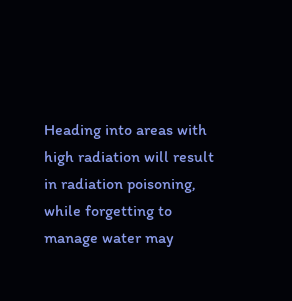Heading into areas with high radiation will result in radiation poisoning, while forgetting to manage water may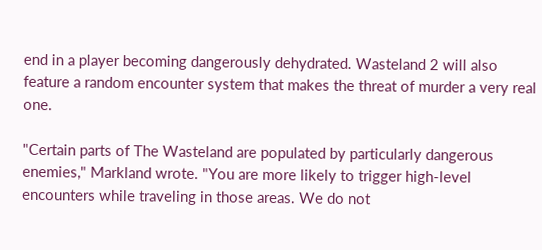end in a player becoming dangerously dehydrated. Wasteland 2 will also feature a random encounter system that makes the threat of murder a very real one.

"Certain parts of The Wasteland are populated by particularly dangerous enemies," Markland wrote. "You are more likely to trigger high-level encounters while traveling in those areas. We do not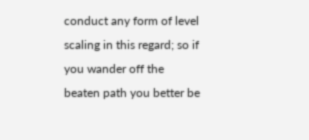conduct any form of level scaling in this regard; so if you wander off the beaten path you better be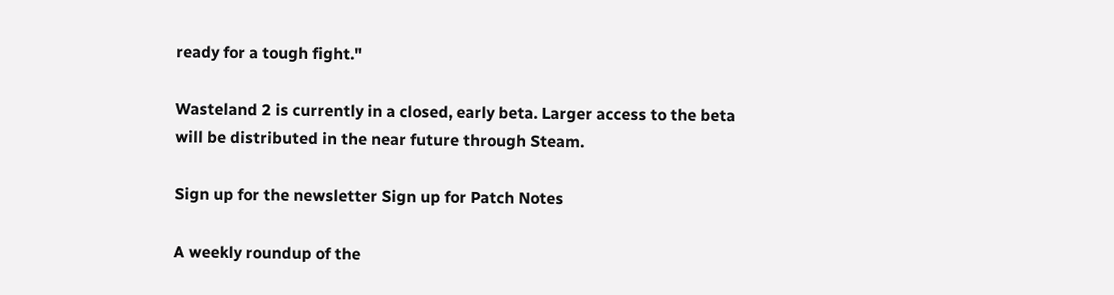ready for a tough fight."

Wasteland 2 is currently in a closed, early beta. Larger access to the beta will be distributed in the near future through Steam.

Sign up for the newsletter Sign up for Patch Notes

A weekly roundup of the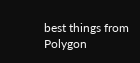best things from Polygon